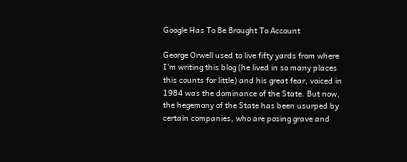Google Has To Be Brought To Account

George Orwell used to live fifty yards from where I'm writing this blog (he lived in so many places this counts for little) and his great fear, voiced in 1984 was the dominance of the State. But now, the hegemony of the State has been usurped by certain companies, who are posing grave and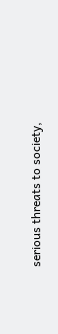serious threats to society,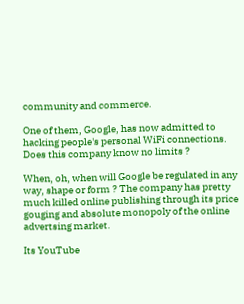community and commerce.

One of them, Google, has now admitted to hacking people's personal WiFi connections. Does this company know no limits ?

When, oh, when will Google be regulated in any way, shape or form ? The company has pretty much killed online publishing through its price gouging and absolute monopoly of the online advertsing market.

Its YouTube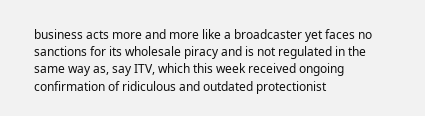business acts more and more like a broadcaster yet faces no sanctions for its wholesale piracy and is not regulated in the same way as, say ITV, which this week received ongoing confirmation of ridiculous and outdated protectionist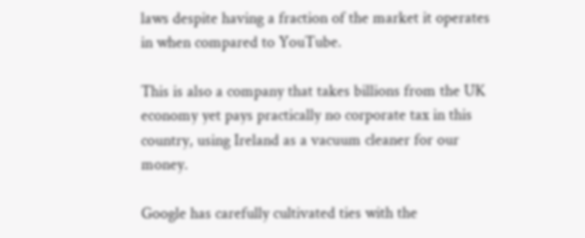laws despite having a fraction of the market it operates in when compared to YouTube.

This is also a company that takes billions from the UK economy yet pays practically no corporate tax in this country, using Ireland as a vacuum cleaner for our money.

Google has carefully cultivated ties with the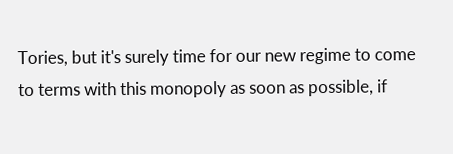Tories, but it's surely time for our new regime to come to terms with this monopoly as soon as possible, if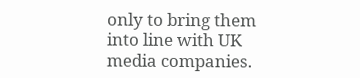only to bring them into line with UK media companies.